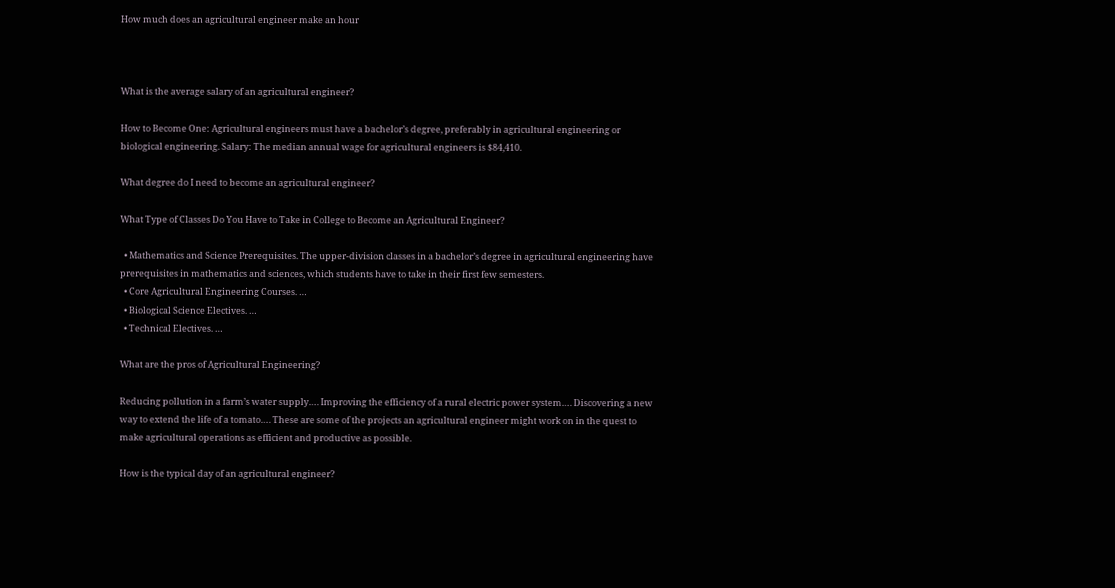How much does an agricultural engineer make an hour



What is the average salary of an agricultural engineer?

How to Become One: Agricultural engineers must have a bachelor’s degree, preferably in agricultural engineering or biological engineering. Salary: The median annual wage for agricultural engineers is $84,410.

What degree do I need to become an agricultural engineer?

What Type of Classes Do You Have to Take in College to Become an Agricultural Engineer?

  • Mathematics and Science Prerequisites. The upper-division classes in a bachelor’s degree in agricultural engineering have prerequisites in mathematics and sciences, which students have to take in their first few semesters.
  • Core Agricultural Engineering Courses. …
  • Biological Science Electives. …
  • Technical Electives. …

What are the pros of Agricultural Engineering?

Reducing pollution in a farm’s water supply…. Improving the efficiency of a rural electric power system…. Discovering a new way to extend the life of a tomato…. These are some of the projects an agricultural engineer might work on in the quest to make agricultural operations as efficient and productive as possible.

How is the typical day of an agricultural engineer?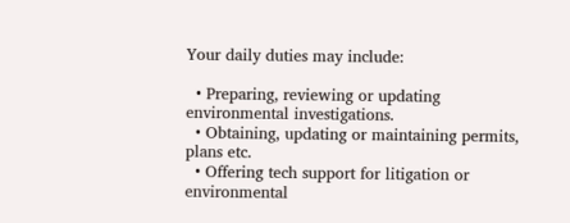Your daily duties may include:

  • Preparing, reviewing or updating environmental investigations.
  • Obtaining, updating or maintaining permits, plans etc.
  • Offering tech support for litigation or environmental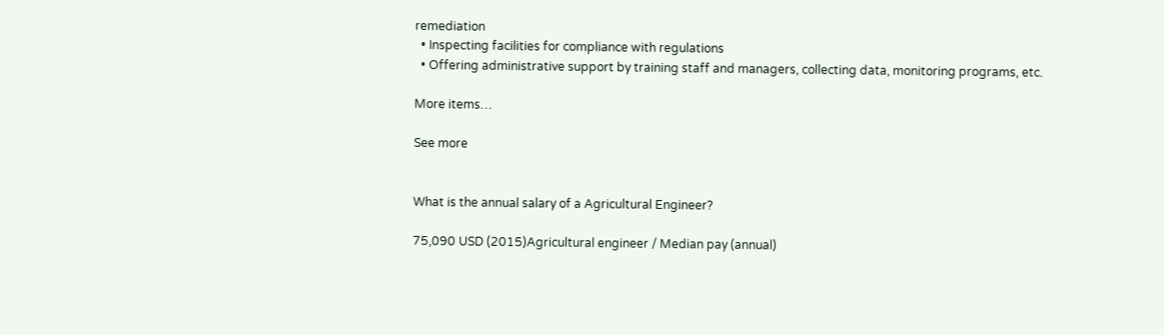remediation
  • Inspecting facilities for compliance with regulations
  • Offering administrative support by training staff and managers, collecting data, monitoring programs, etc.

More items…

See more


What is the annual salary of a Agricultural Engineer?

75,090 USD (2015)Agricultural engineer / Median pay (annual)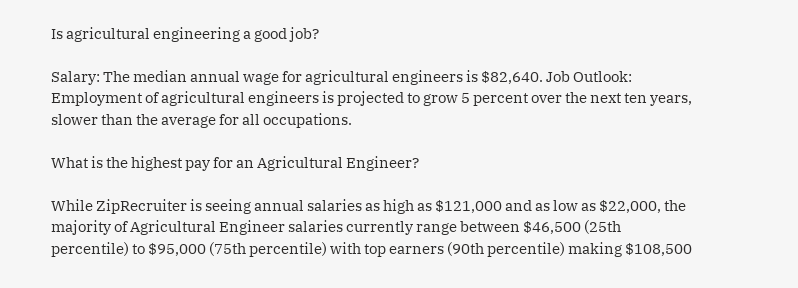Is agricultural engineering a good job?

Salary: The median annual wage for agricultural engineers is $82,640. Job Outlook: Employment of agricultural engineers is projected to grow 5 percent over the next ten years, slower than the average for all occupations.

What is the highest pay for an Agricultural Engineer?

While ZipRecruiter is seeing annual salaries as high as $121,000 and as low as $22,000, the majority of Agricultural Engineer salaries currently range between $46,500 (25th percentile) to $95,000 (75th percentile) with top earners (90th percentile) making $108,500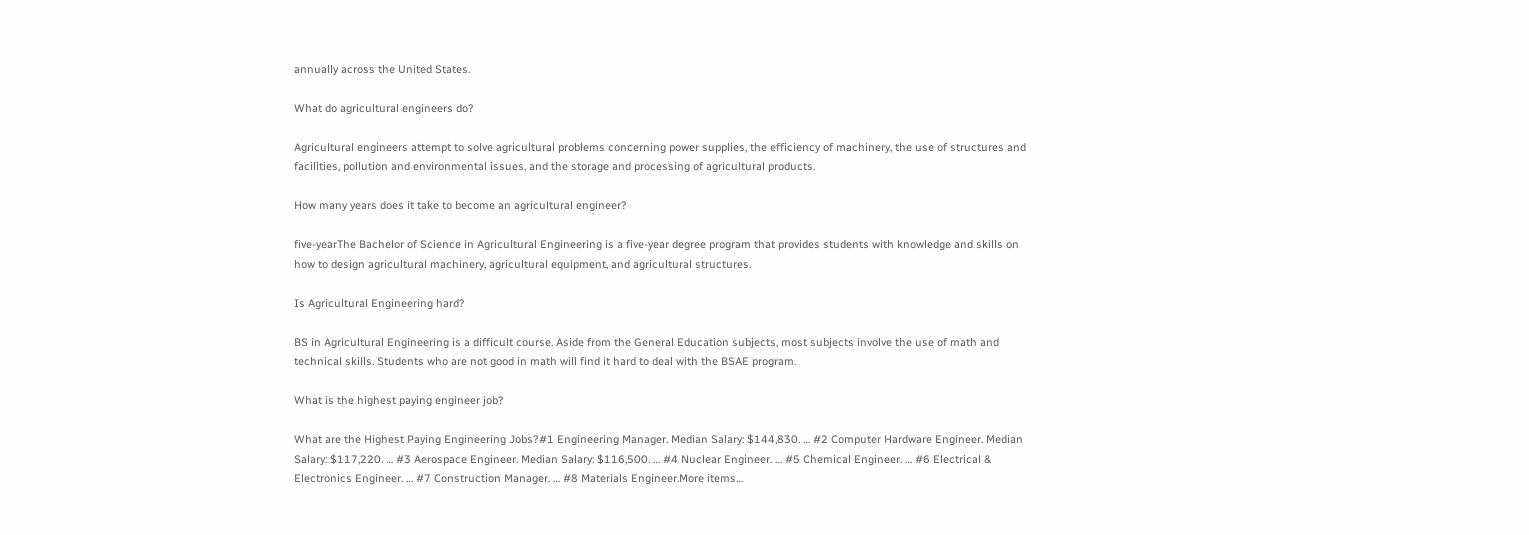annually across the United States.

What do agricultural engineers do?

Agricultural engineers attempt to solve agricultural problems concerning power supplies, the efficiency of machinery, the use of structures and facilities, pollution and environmental issues, and the storage and processing of agricultural products.

How many years does it take to become an agricultural engineer?

five-yearThe Bachelor of Science in Agricultural Engineering is a five-year degree program that provides students with knowledge and skills on how to design agricultural machinery, agricultural equipment, and agricultural structures.

Is Agricultural Engineering hard?

BS in Agricultural Engineering is a difficult course. Aside from the General Education subjects, most subjects involve the use of math and technical skills. Students who are not good in math will find it hard to deal with the BSAE program.

What is the highest paying engineer job?

What are the Highest Paying Engineering Jobs?#1 Engineering Manager. Median Salary: $144,830. … #2 Computer Hardware Engineer. Median Salary: $117,220. … #3 Aerospace Engineer. Median Salary: $116,500. … #4 Nuclear Engineer. … #5 Chemical Engineer. … #6 Electrical & Electronics Engineer. … #7 Construction Manager. … #8 Materials Engineer.More items…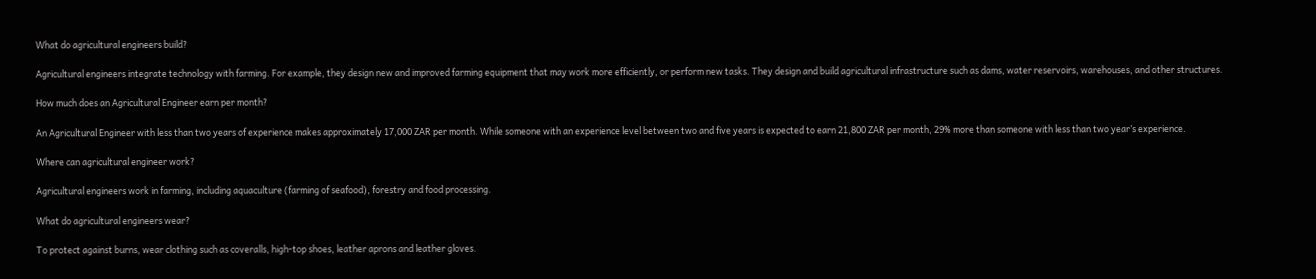What do agricultural engineers build?

Agricultural engineers integrate technology with farming. For example, they design new and improved farming equipment that may work more efficiently, or perform new tasks. They design and build agricultural infrastructure such as dams, water reservoirs, warehouses, and other structures.

How much does an Agricultural Engineer earn per month?

An Agricultural Engineer with less than two years of experience makes approximately 17,000 ZAR per month. While someone with an experience level between two and five years is expected to earn 21,800 ZAR per month, 29% more than someone with less than two year’s experience.

Where can agricultural engineer work?

Agricultural engineers work in farming, including aquaculture (farming of seafood), forestry and food processing.

What do agricultural engineers wear?

To protect against burns, wear clothing such as coveralls, high-top shoes, leather aprons and leather gloves.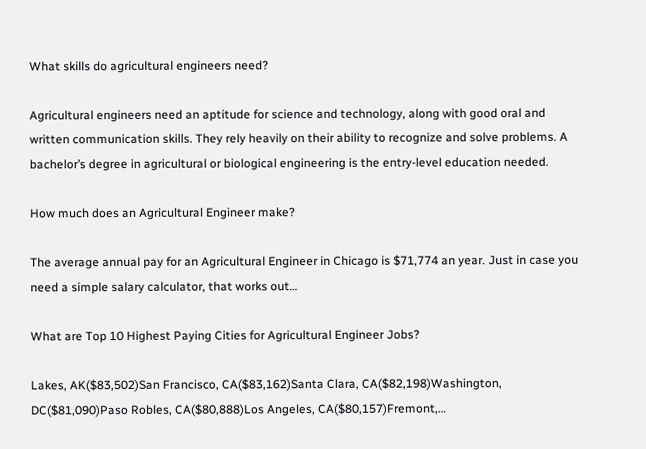What skills do agricultural engineers need?

Agricultural engineers need an aptitude for science and technology, along with good oral and written communication skills. They rely heavily on their ability to recognize and solve problems. A bachelor’s degree in agricultural or biological engineering is the entry-level education needed.

How much does an Agricultural Engineer make?

The average annual pay for an Agricultural Engineer in Chicago is $71,774 an year. Just in case you need a simple salary calculator, that works out…

What are Top 10 Highest Paying Cities for Agricultural Engineer Jobs?

Lakes, AK($83,502)San Francisco, CA($83,162)Santa Clara, CA($82,198)Washington, DC($81,090)Paso Robles, CA($80,888)Los Angeles, CA($80,157)Fremont,…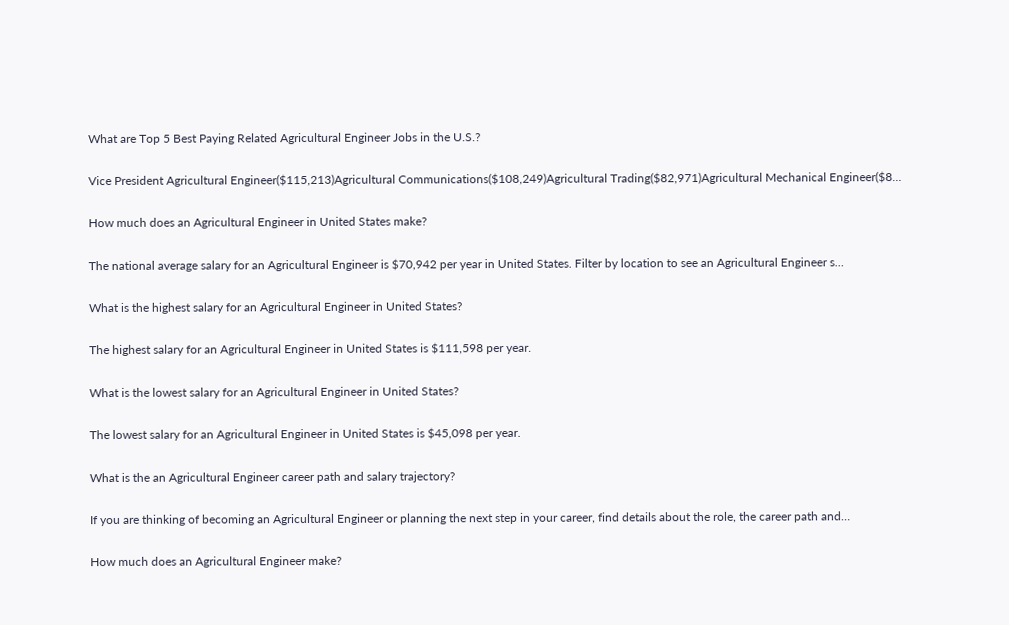What are Top 5 Best Paying Related Agricultural Engineer Jobs in the U.S.?

Vice President Agricultural Engineer($115,213)Agricultural Communications($108,249)Agricultural Trading($82,971)Agricultural Mechanical Engineer($8…

How much does an Agricultural Engineer in United States make?

The national average salary for an Agricultural Engineer is $70,942 per year in United States. Filter by location to see an Agricultural Engineer s…

What is the highest salary for an Agricultural Engineer in United States?

The highest salary for an Agricultural Engineer in United States is $111,598 per year.

What is the lowest salary for an Agricultural Engineer in United States?

The lowest salary for an Agricultural Engineer in United States is $45,098 per year.

What is the an Agricultural Engineer career path and salary trajectory?

If you are thinking of becoming an Agricultural Engineer or planning the next step in your career, find details about the role, the career path and…

How much does an Agricultural Engineer make?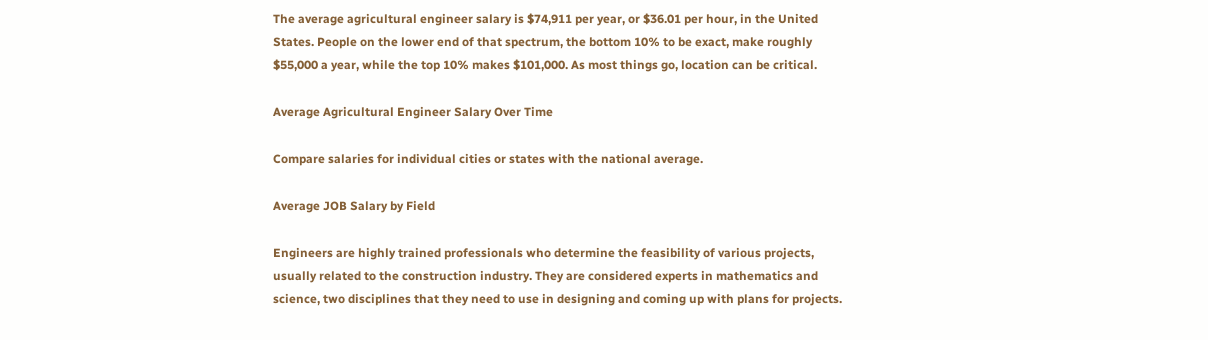The average agricultural engineer salary is $74,911 per year, or $36.01 per hour, in the United States. People on the lower end of that spectrum, the bottom 10% to be exact, make roughly $55,000 a year, while the top 10% makes $101,000. As most things go, location can be critical.

Average Agricultural Engineer Salary Over Time

Compare salaries for individual cities or states with the national average.

Average JOB Salary by Field

Engineers are highly trained professionals who determine the feasibility of various projects, usually related to the construction industry. They are considered experts in mathematics and science, two disciplines that they need to use in designing and coming up with plans for projects.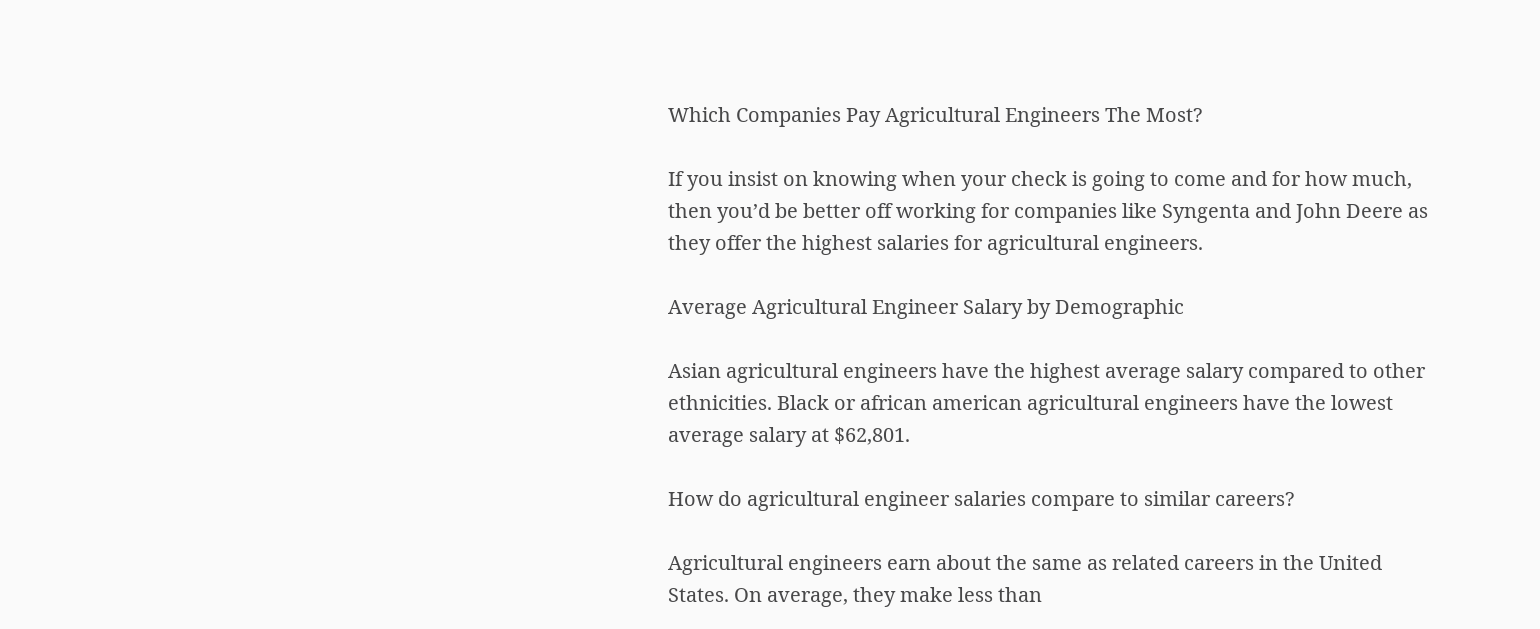Which Companies Pay Agricultural Engineers The Most?

If you insist on knowing when your check is going to come and for how much, then you’d be better off working for companies like Syngenta and John Deere as they offer the highest salaries for agricultural engineers.

Average Agricultural Engineer Salary by Demographic

Asian agricultural engineers have the highest average salary compared to other ethnicities. Black or african american agricultural engineers have the lowest average salary at $62,801.

How do agricultural engineer salaries compare to similar careers?

Agricultural engineers earn about the same as related careers in the United States. On average, they make less than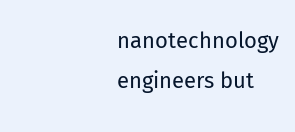nanotechnology engineers but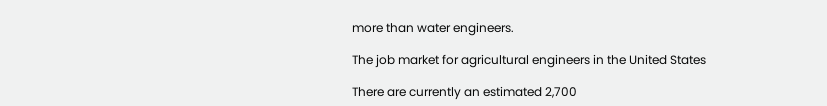more than water engineers.

The job market for agricultural engineers in the United States

There are currently an estimated 2,700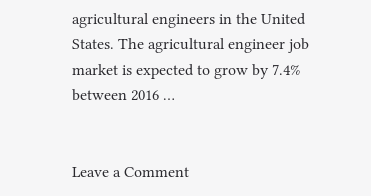agricultural engineers in the United States. The agricultural engineer job market is expected to grow by 7.4% between 2016 …


Leave a Comment